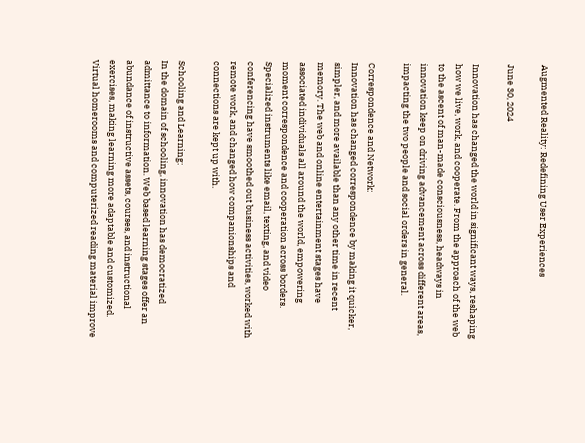Augmented Reality: Redefining User Experiences

June 30, 2024

Innovation has changed the world in significant ways, reshaping how we live, work, and cooperate. From the approach of the web to the ascent of man-made consciousness, headways in innovation keep on driving advancement across different areas, impacting the two people and social orders in general.

Correspondence and Network:
Innovation has changed correspondence by making it quicker, simpler, and more available than any other time in recent memory. The web and online entertainment stages have associated individuals all around the world, empowering moment correspondence and cooperation across borders. Specialized instruments like email, texting, and video conferencing have smoothed out business activities, worked with remote work, and changed how companionships and connections are kept up with.

Schooling and Learning:
In the domain of schooling, innovation has democratized admittance to information. Web based learning stages offer an abundance of instructive assets, courses, and instructional exercises, making learning more adaptable and customized. Virtual homerooms and computerized reading material improve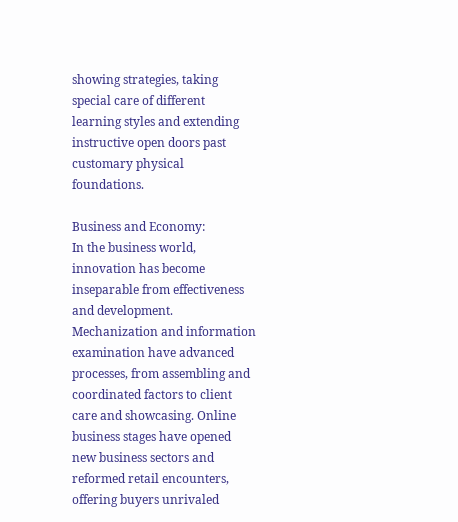showing strategies, taking special care of different learning styles and extending instructive open doors past customary physical foundations.

Business and Economy:
In the business world, innovation has become inseparable from effectiveness and development. Mechanization and information examination have advanced processes, from assembling and coordinated factors to client care and showcasing. Online business stages have opened new business sectors and reformed retail encounters, offering buyers unrivaled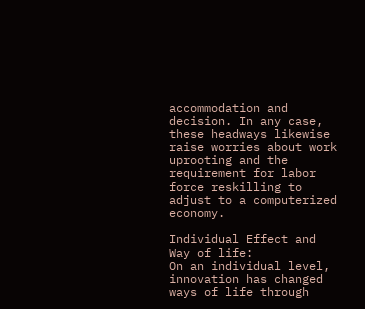accommodation and decision. In any case, these headways likewise raise worries about work uprooting and the requirement for labor force reskilling to adjust to a computerized economy.

Individual Effect and Way of life:
On an individual level, innovation has changed ways of life through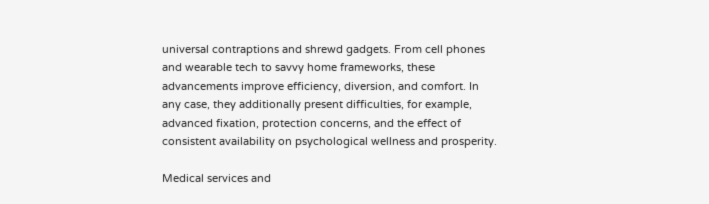universal contraptions and shrewd gadgets. From cell phones and wearable tech to savvy home frameworks, these advancements improve efficiency, diversion, and comfort. In any case, they additionally present difficulties, for example, advanced fixation, protection concerns, and the effect of consistent availability on psychological wellness and prosperity.

Medical services and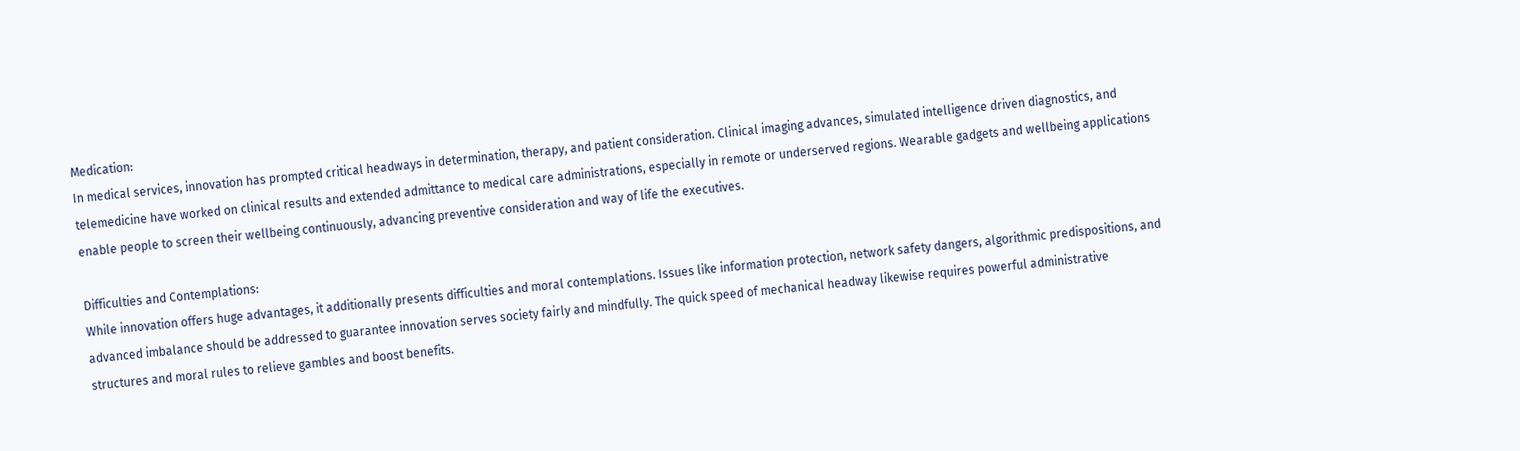Medication:
In medical services, innovation has prompted critical headways in determination, therapy, and patient consideration. Clinical imaging advances, simulated intelligence driven diagnostics, and telemedicine have worked on clinical results and extended admittance to medical care administrations, especially in remote or underserved regions. Wearable gadgets and wellbeing applications enable people to screen their wellbeing continuously, advancing preventive consideration and way of life the executives.

Difficulties and Contemplations:
While innovation offers huge advantages, it additionally presents difficulties and moral contemplations. Issues like information protection, network safety dangers, algorithmic predispositions, and advanced imbalance should be addressed to guarantee innovation serves society fairly and mindfully. The quick speed of mechanical headway likewise requires powerful administrative structures and moral rules to relieve gambles and boost benefits.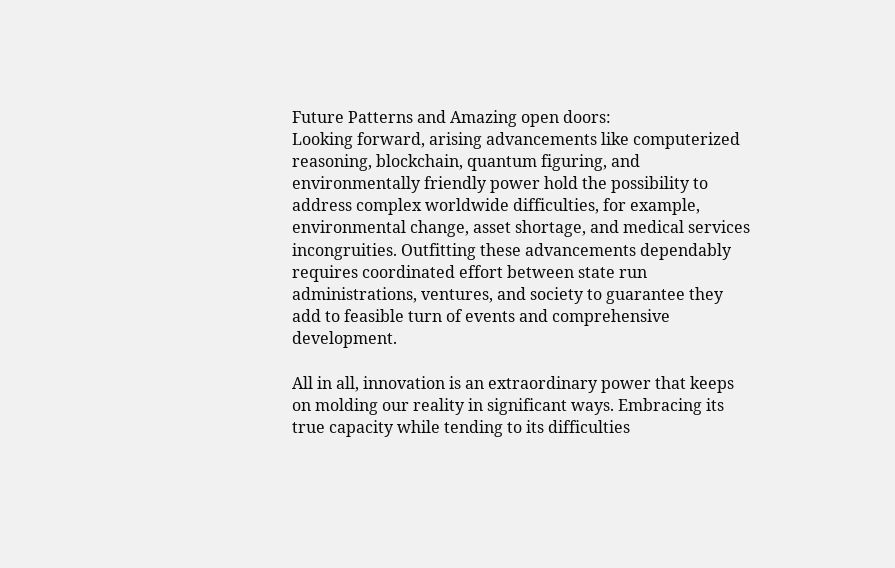Future Patterns and Amazing open doors:
Looking forward, arising advancements like computerized reasoning, blockchain, quantum figuring, and environmentally friendly power hold the possibility to address complex worldwide difficulties, for example, environmental change, asset shortage, and medical services incongruities. Outfitting these advancements dependably requires coordinated effort between state run administrations, ventures, and society to guarantee they add to feasible turn of events and comprehensive development.

All in all, innovation is an extraordinary power that keeps on molding our reality in significant ways. Embracing its true capacity while tending to its difficulties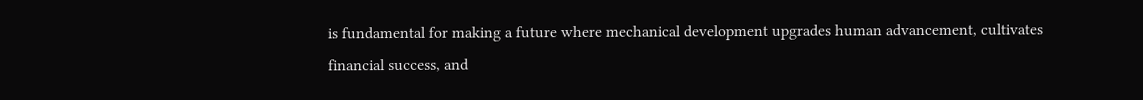is fundamental for making a future where mechanical development upgrades human advancement, cultivates financial success, and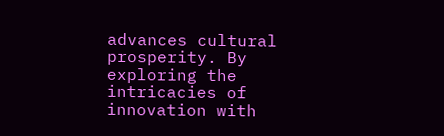advances cultural prosperity. By exploring the intricacies of innovation with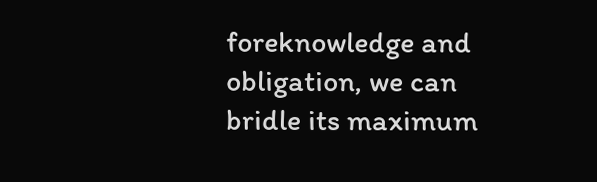foreknowledge and obligation, we can bridle its maximum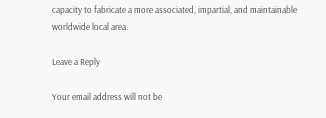capacity to fabricate a more associated, impartial, and maintainable worldwide local area.

Leave a Reply

Your email address will not be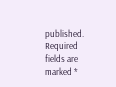published. Required fields are marked *